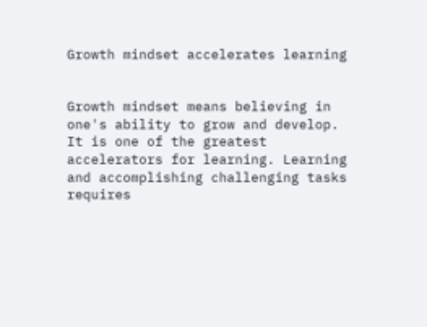Growth mindset accelerates learning


Growth mindset means believing in one's ability to grow and develop. It is one of the greatest accelerators for learning. Learning and accomplishing challenging tasks requires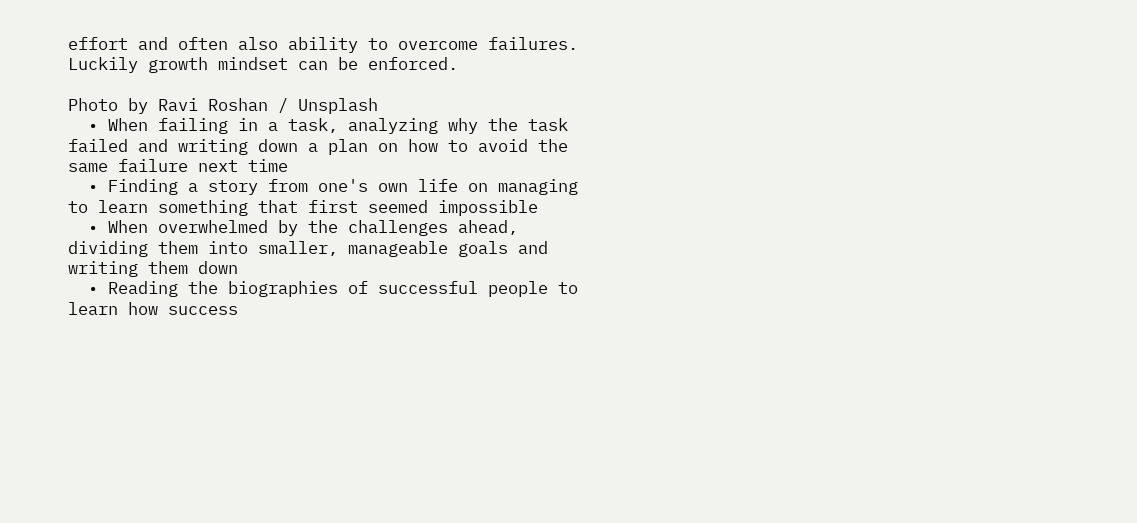effort and often also ability to overcome failures. Luckily growth mindset can be enforced.

Photo by Ravi Roshan / Unsplash
  • When failing in a task, analyzing why the task failed and writing down a plan on how to avoid the same failure next time
  • Finding a story from one's own life on managing to learn something that first seemed impossible
  • When overwhelmed by the challenges ahead, dividing them into smaller, manageable goals and writing them down
  • Reading the biographies of successful people to learn how success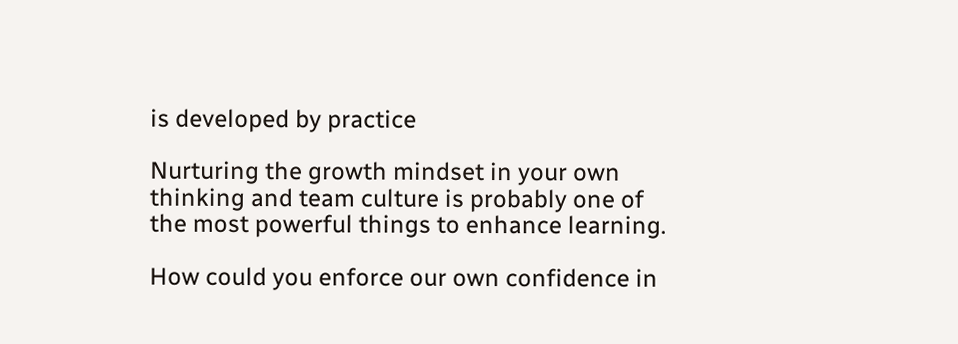is developed by practice

Nurturing the growth mindset in your own thinking and team culture is probably one of the most powerful things to enhance learning.

How could you enforce our own confidence in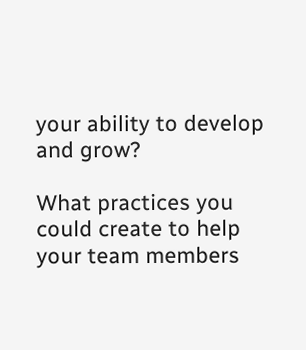your ability to develop and grow?

What practices you could create to help your team members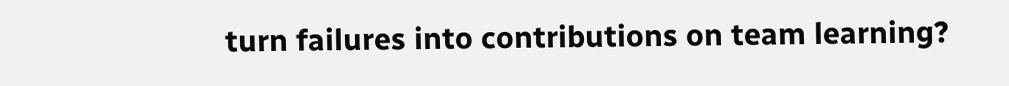turn failures into contributions on team learning?